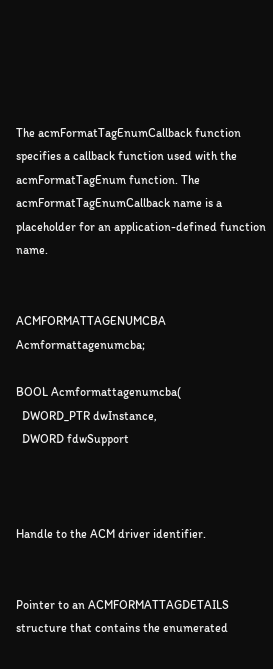The acmFormatTagEnumCallback function specifies a callback function used with the acmFormatTagEnum function. The acmFormatTagEnumCallback name is a placeholder for an application-defined function name.


ACMFORMATTAGENUMCBA Acmformattagenumcba;

BOOL Acmformattagenumcba(
  DWORD_PTR dwInstance,
  DWORD fdwSupport



Handle to the ACM driver identifier.


Pointer to an ACMFORMATTAGDETAILS structure that contains the enumerated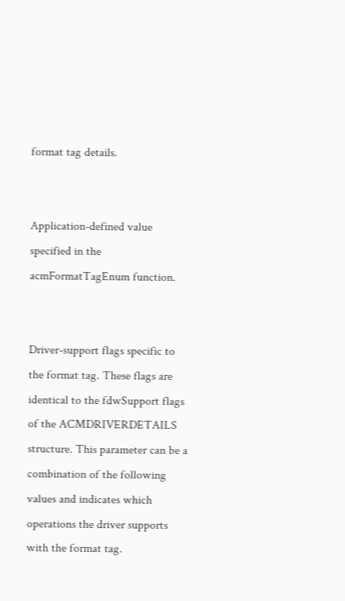format tag details.


Application-defined value specified in the acmFormatTagEnum function.


Driver-support flags specific to the format tag. These flags are identical to the fdwSupport flags of the ACMDRIVERDETAILS structure. This parameter can be a combination of the following values and indicates which operations the driver supports with the format tag.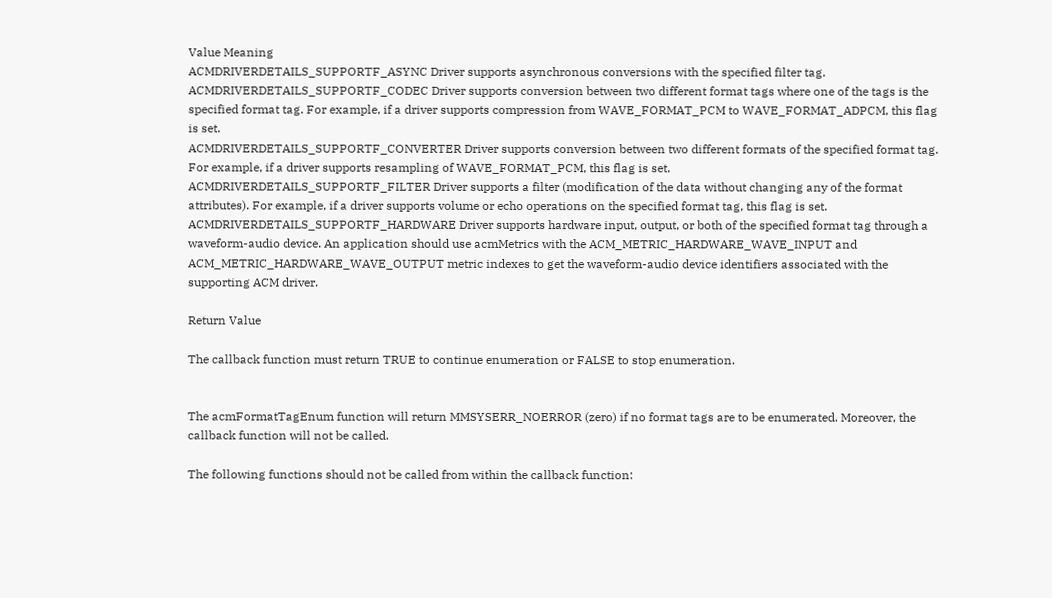Value Meaning
ACMDRIVERDETAILS_SUPPORTF_ASYNC Driver supports asynchronous conversions with the specified filter tag.
ACMDRIVERDETAILS_SUPPORTF_CODEC Driver supports conversion between two different format tags where one of the tags is the specified format tag. For example, if a driver supports compression from WAVE_FORMAT_PCM to WAVE_FORMAT_ADPCM, this flag is set.
ACMDRIVERDETAILS_SUPPORTF_CONVERTER Driver supports conversion between two different formats of the specified format tag. For example, if a driver supports resampling of WAVE_FORMAT_PCM, this flag is set.
ACMDRIVERDETAILS_SUPPORTF_FILTER Driver supports a filter (modification of the data without changing any of the format attributes). For example, if a driver supports volume or echo operations on the specified format tag, this flag is set.
ACMDRIVERDETAILS_SUPPORTF_HARDWARE Driver supports hardware input, output, or both of the specified format tag through a waveform-audio device. An application should use acmMetrics with the ACM_METRIC_HARDWARE_WAVE_INPUT and ACM_METRIC_HARDWARE_WAVE_OUTPUT metric indexes to get the waveform-audio device identifiers associated with the supporting ACM driver.

Return Value

The callback function must return TRUE to continue enumeration or FALSE to stop enumeration.


The acmFormatTagEnum function will return MMSYSERR_NOERROR (zero) if no format tags are to be enumerated. Moreover, the callback function will not be called.

The following functions should not be called from within the callback function: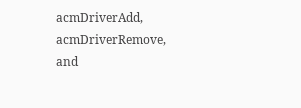acmDriverAdd, acmDriverRemove, and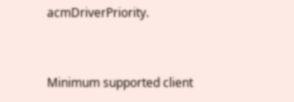acmDriverPriority.


Minimum supported client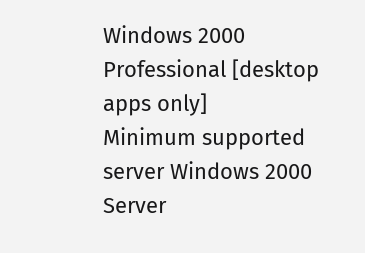Windows 2000 Professional [desktop apps only]
Minimum supported server Windows 2000 Server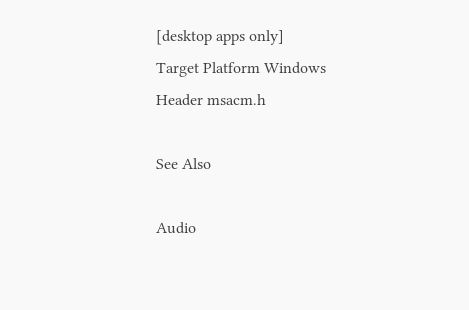[desktop apps only]
Target Platform Windows
Header msacm.h

See Also

Audio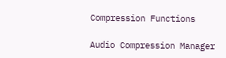Compression Functions

Audio Compression Manager